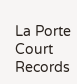La Porte Court Records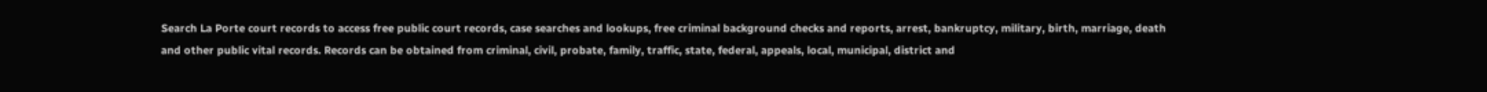Search La Porte court records to access free public court records, case searches and lookups, free criminal background checks and reports, arrest, bankruptcy, military, birth, marriage, death and other public vital records. Records can be obtained from criminal, civil, probate, family, traffic, state, federal, appeals, local, municipal, district and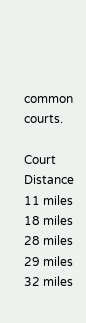common courts.

Court Distance
11 miles
18 miles
28 miles
29 miles
32 miles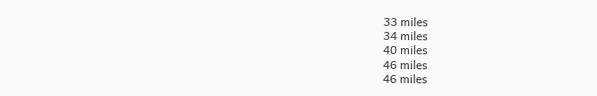33 miles
34 miles
40 miles
46 miles
46 miles